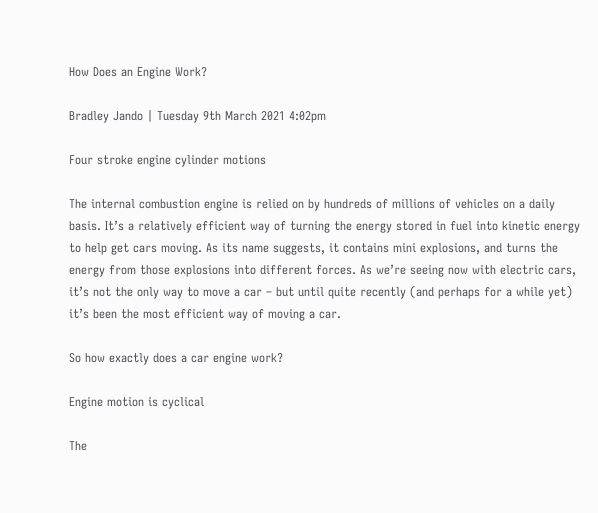How Does an Engine Work?

Bradley Jando | Tuesday 9th March 2021 4:02pm

Four stroke engine cylinder motions

The internal combustion engine is relied on by hundreds of millions of vehicles on a daily basis. It’s a relatively efficient way of turning the energy stored in fuel into kinetic energy to help get cars moving. As its name suggests, it contains mini explosions, and turns the energy from those explosions into different forces. As we’re seeing now with electric cars, it’s not the only way to move a car – but until quite recently (and perhaps for a while yet) it’s been the most efficient way of moving a car.

So how exactly does a car engine work?

Engine motion is cyclical

The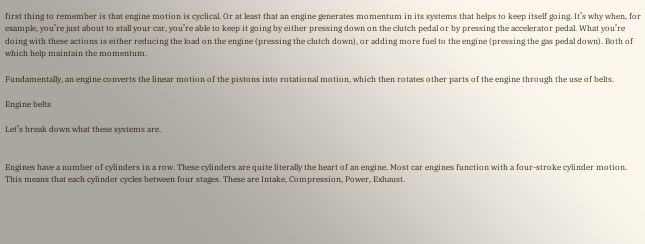first thing to remember is that engine motion is cyclical. Or at least that an engine generates momentum in its systems that helps to keep itself going. It’s why when, for example, you’re just about to stall your car, you’re able to keep it going by either pressing down on the clutch pedal or by pressing the accelerator pedal. What you’re doing with these actions is either reducing the load on the engine (pressing the clutch down), or adding more fuel to the engine (pressing the gas pedal down). Both of which help maintain the momentum.

Fundamentally, an engine converts the linear motion of the pistons into rotational motion, which then rotates other parts of the engine through the use of belts.

Engine belts

Let’s break down what these systems are.


Engines have a number of cylinders in a row. These cylinders are quite literally the heart of an engine. Most car engines function with a four-stroke cylinder motion. This means that each cylinder cycles between four stages. These are Intake, Compression, Power, Exhaust.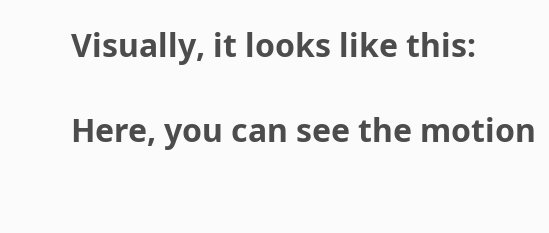Visually, it looks like this:

Here, you can see the motion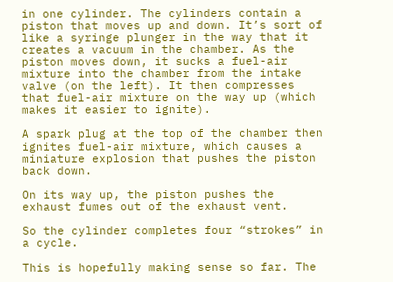in one cylinder. The cylinders contain a piston that moves up and down. It’s sort of like a syringe plunger in the way that it creates a vacuum in the chamber. As the piston moves down, it sucks a fuel-air mixture into the chamber from the intake valve (on the left). It then compresses that fuel-air mixture on the way up (which makes it easier to ignite).

A spark plug at the top of the chamber then ignites fuel-air mixture, which causes a miniature explosion that pushes the piston back down.

On its way up, the piston pushes the exhaust fumes out of the exhaust vent.

So the cylinder completes four “strokes” in a cycle.

This is hopefully making sense so far. The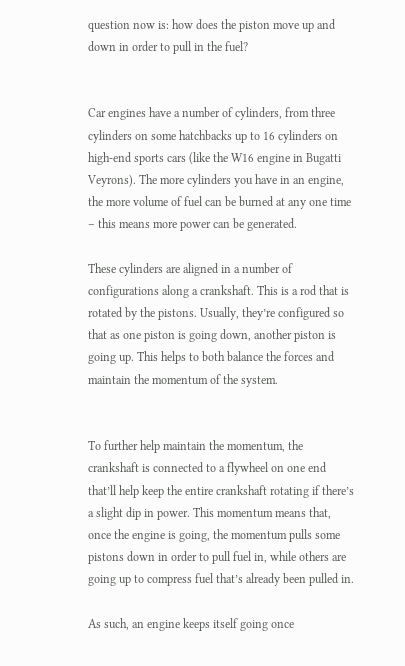question now is: how does the piston move up and down in order to pull in the fuel?


Car engines have a number of cylinders, from three cylinders on some hatchbacks up to 16 cylinders on high-end sports cars (like the W16 engine in Bugatti Veyrons). The more cylinders you have in an engine, the more volume of fuel can be burned at any one time – this means more power can be generated.

These cylinders are aligned in a number of configurations along a crankshaft. This is a rod that is rotated by the pistons. Usually, they’re configured so that as one piston is going down, another piston is going up. This helps to both balance the forces and maintain the momentum of the system.


To further help maintain the momentum, the crankshaft is connected to a flywheel on one end that’ll help keep the entire crankshaft rotating if there’s a slight dip in power. This momentum means that, once the engine is going, the momentum pulls some pistons down in order to pull fuel in, while others are going up to compress fuel that’s already been pulled in.

As such, an engine keeps itself going once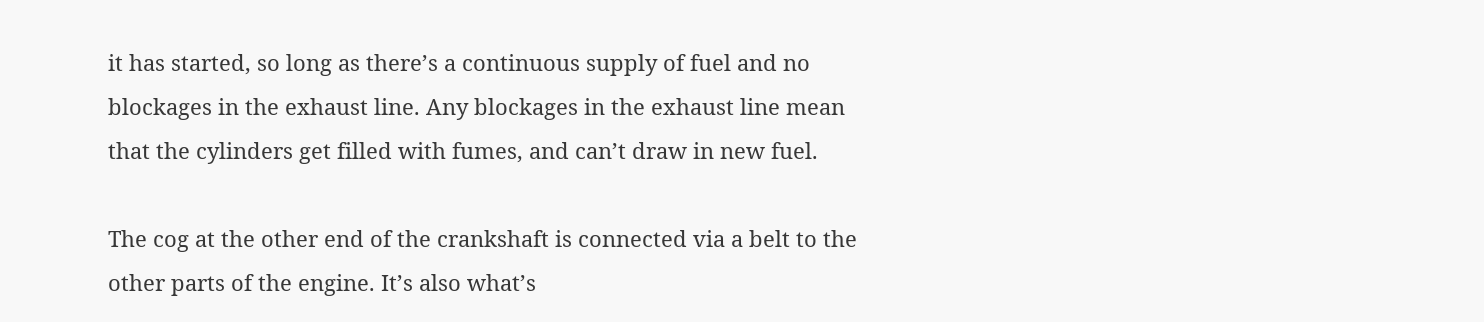it has started, so long as there’s a continuous supply of fuel and no blockages in the exhaust line. Any blockages in the exhaust line mean that the cylinders get filled with fumes, and can’t draw in new fuel.

The cog at the other end of the crankshaft is connected via a belt to the other parts of the engine. It’s also what’s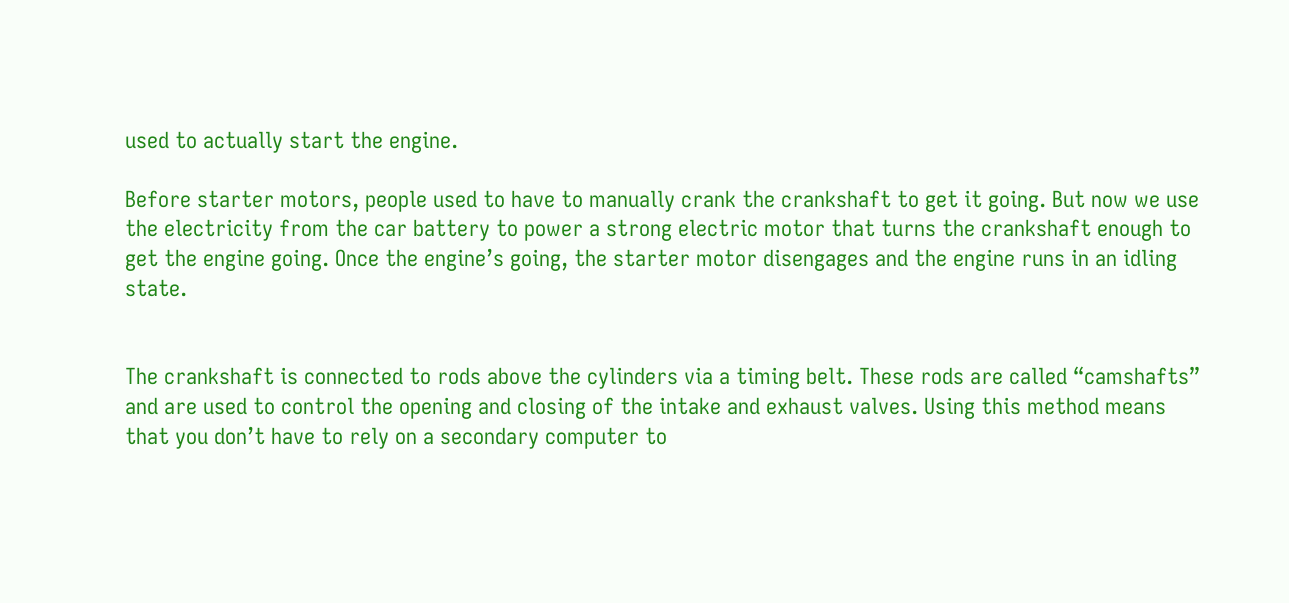used to actually start the engine.

Before starter motors, people used to have to manually crank the crankshaft to get it going. But now we use the electricity from the car battery to power a strong electric motor that turns the crankshaft enough to get the engine going. Once the engine’s going, the starter motor disengages and the engine runs in an idling state.


The crankshaft is connected to rods above the cylinders via a timing belt. These rods are called “camshafts” and are used to control the opening and closing of the intake and exhaust valves. Using this method means that you don’t have to rely on a secondary computer to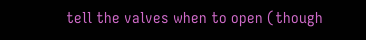tell the valves when to open (though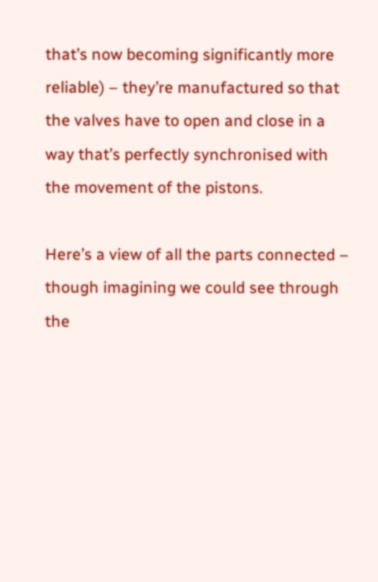that’s now becoming significantly more reliable) – they’re manufactured so that the valves have to open and close in a way that’s perfectly synchronised with the movement of the pistons.

Here’s a view of all the parts connected – though imagining we could see through the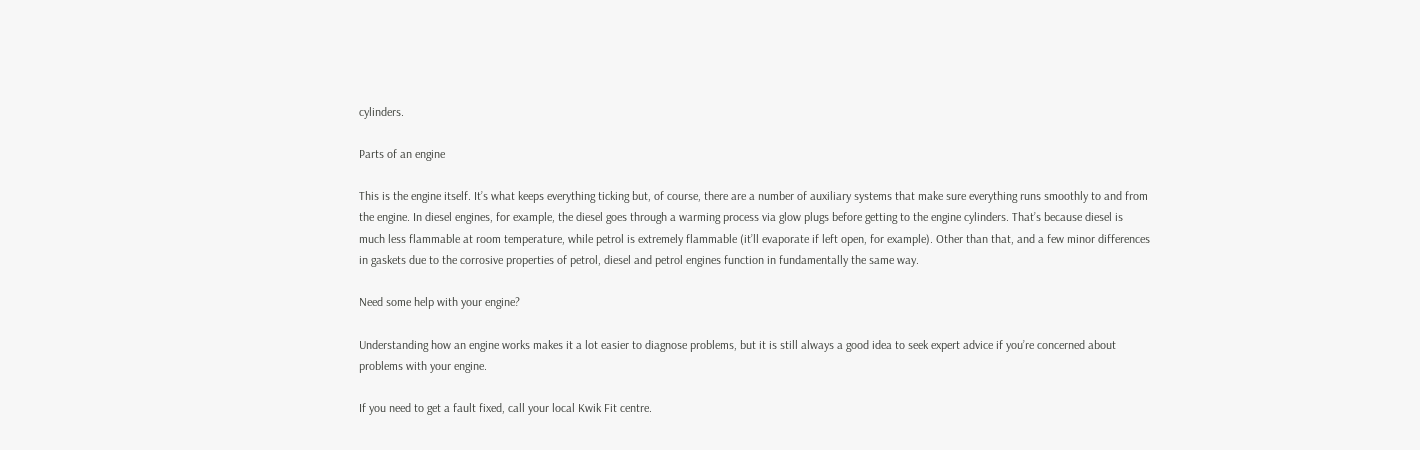cylinders.

Parts of an engine

This is the engine itself. It’s what keeps everything ticking but, of course, there are a number of auxiliary systems that make sure everything runs smoothly to and from the engine. In diesel engines, for example, the diesel goes through a warming process via glow plugs before getting to the engine cylinders. That’s because diesel is much less flammable at room temperature, while petrol is extremely flammable (it’ll evaporate if left open, for example). Other than that, and a few minor differences in gaskets due to the corrosive properties of petrol, diesel and petrol engines function in fundamentally the same way.

Need some help with your engine?

Understanding how an engine works makes it a lot easier to diagnose problems, but it is still always a good idea to seek expert advice if you’re concerned about problems with your engine.

If you need to get a fault fixed, call your local Kwik Fit centre.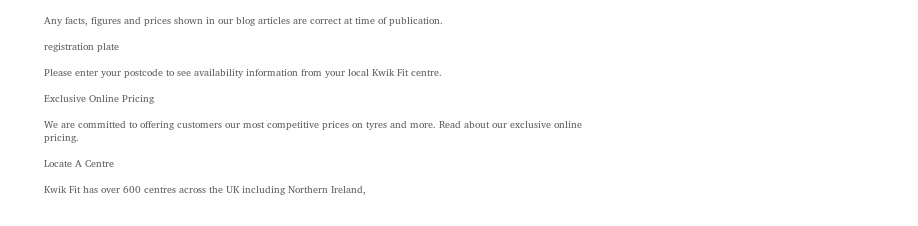Any facts, figures and prices shown in our blog articles are correct at time of publication.

registration plate

Please enter your postcode to see availability information from your local Kwik Fit centre.

Exclusive Online Pricing

We are committed to offering customers our most competitive prices on tyres and more. Read about our exclusive online pricing.

Locate A Centre

Kwik Fit has over 600 centres across the UK including Northern Ireland,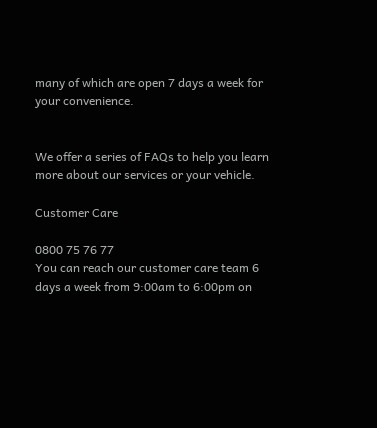many of which are open 7 days a week for your convenience.


We offer a series of FAQs to help you learn more about our services or your vehicle.

Customer Care

0800 75 76 77
You can reach our customer care team 6 days a week from 9:00am to 6:00pm on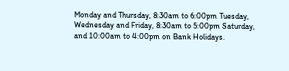Monday and Thursday, 8:30am to 6:00pm Tuesday, Wednesday and Friday, 8:30am to 5:00pm Saturday, and 10:00am to 4:00pm on Bank Holidays.